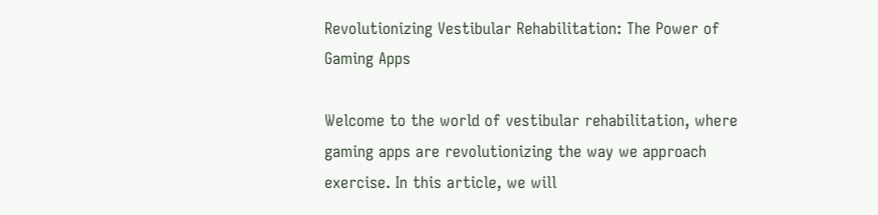Revolutionizing Vestibular Rehabilitation: The Power of Gaming Apps

Welcome to the world of vestibular rehabilitation, where gaming apps are revolutionizing the way we approach exercise. In this article, we will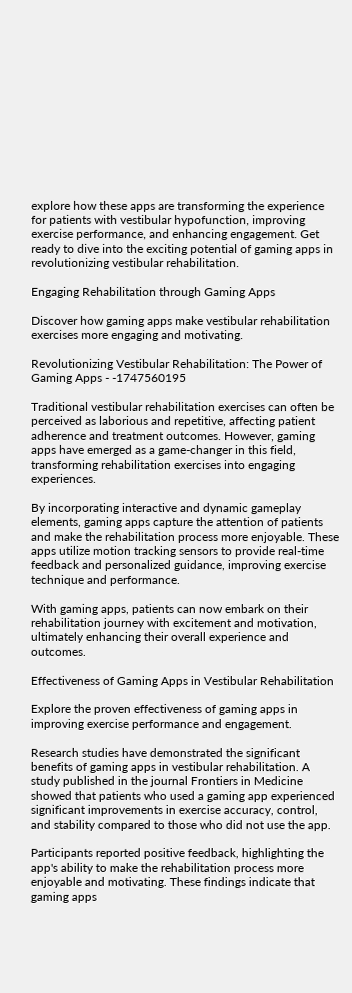explore how these apps are transforming the experience for patients with vestibular hypofunction, improving exercise performance, and enhancing engagement. Get ready to dive into the exciting potential of gaming apps in revolutionizing vestibular rehabilitation.

Engaging Rehabilitation through Gaming Apps

Discover how gaming apps make vestibular rehabilitation exercises more engaging and motivating.

Revolutionizing Vestibular Rehabilitation: The Power of Gaming Apps - -1747560195

Traditional vestibular rehabilitation exercises can often be perceived as laborious and repetitive, affecting patient adherence and treatment outcomes. However, gaming apps have emerged as a game-changer in this field, transforming rehabilitation exercises into engaging experiences.

By incorporating interactive and dynamic gameplay elements, gaming apps capture the attention of patients and make the rehabilitation process more enjoyable. These apps utilize motion tracking sensors to provide real-time feedback and personalized guidance, improving exercise technique and performance.

With gaming apps, patients can now embark on their rehabilitation journey with excitement and motivation, ultimately enhancing their overall experience and outcomes.

Effectiveness of Gaming Apps in Vestibular Rehabilitation

Explore the proven effectiveness of gaming apps in improving exercise performance and engagement.

Research studies have demonstrated the significant benefits of gaming apps in vestibular rehabilitation. A study published in the journal Frontiers in Medicine showed that patients who used a gaming app experienced significant improvements in exercise accuracy, control, and stability compared to those who did not use the app.

Participants reported positive feedback, highlighting the app's ability to make the rehabilitation process more enjoyable and motivating. These findings indicate that gaming apps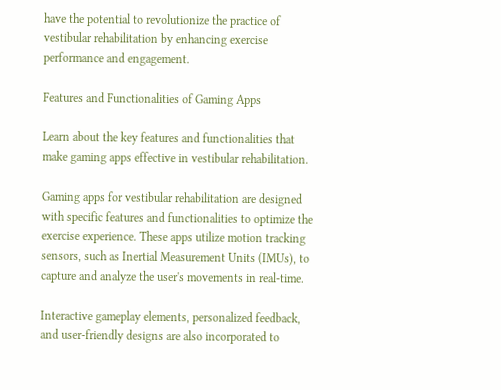have the potential to revolutionize the practice of vestibular rehabilitation by enhancing exercise performance and engagement.

Features and Functionalities of Gaming Apps

Learn about the key features and functionalities that make gaming apps effective in vestibular rehabilitation.

Gaming apps for vestibular rehabilitation are designed with specific features and functionalities to optimize the exercise experience. These apps utilize motion tracking sensors, such as Inertial Measurement Units (IMUs), to capture and analyze the user's movements in real-time.

Interactive gameplay elements, personalized feedback, and user-friendly designs are also incorporated to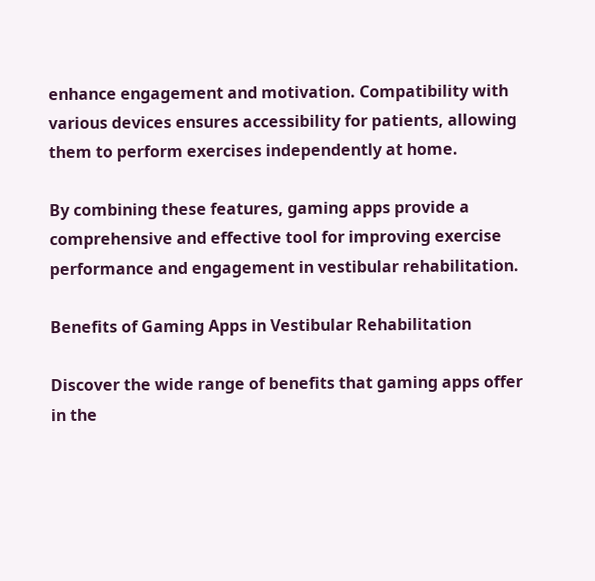enhance engagement and motivation. Compatibility with various devices ensures accessibility for patients, allowing them to perform exercises independently at home.

By combining these features, gaming apps provide a comprehensive and effective tool for improving exercise performance and engagement in vestibular rehabilitation.

Benefits of Gaming Apps in Vestibular Rehabilitation

Discover the wide range of benefits that gaming apps offer in the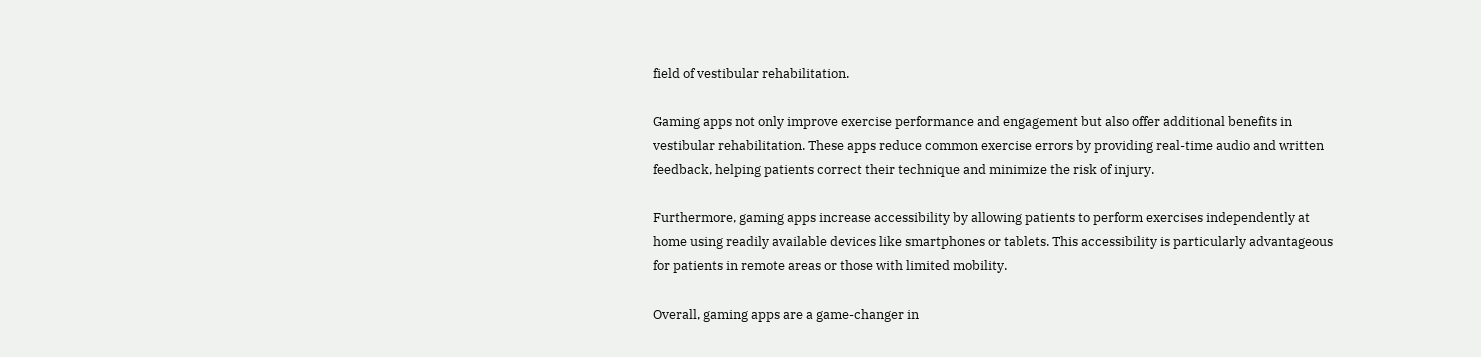field of vestibular rehabilitation.

Gaming apps not only improve exercise performance and engagement but also offer additional benefits in vestibular rehabilitation. These apps reduce common exercise errors by providing real-time audio and written feedback, helping patients correct their technique and minimize the risk of injury.

Furthermore, gaming apps increase accessibility by allowing patients to perform exercises independently at home using readily available devices like smartphones or tablets. This accessibility is particularly advantageous for patients in remote areas or those with limited mobility.

Overall, gaming apps are a game-changer in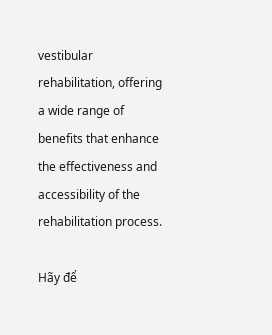vestibular rehabilitation, offering a wide range of benefits that enhance the effectiveness and accessibility of the rehabilitation process.

Hãy để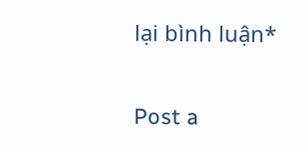lại bình luận*

Post a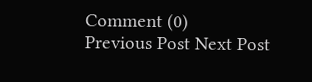Comment (0)
Previous Post Next Post